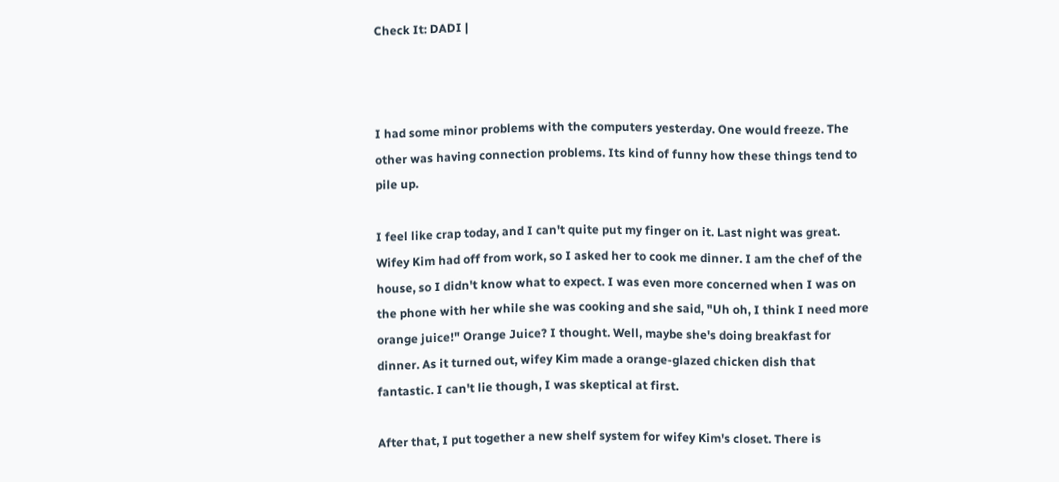Check It: DADI |



I had some minor problems with the computers yesterday. One would freeze. The other was having connection problems. Its kind of funny how these things tend to pile up.

I feel like crap today, and I can't quite put my finger on it. Last night was great. Wifey Kim had off from work, so I asked her to cook me dinner. I am the chef of the house, so I didn't know what to expect. I was even more concerned when I was on the phone with her while she was cooking and she said, "Uh oh, I think I need more orange juice!" Orange Juice? I thought. Well, maybe she's doing breakfast for dinner. As it turned out, wifey Kim made a orange-glazed chicken dish that fantastic. I can't lie though, I was skeptical at first.

After that, I put together a new shelf system for wifey Kim's closet. There is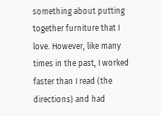something about putting together furniture that I love. However, like many times in the past, I worked faster than I read (the directions) and had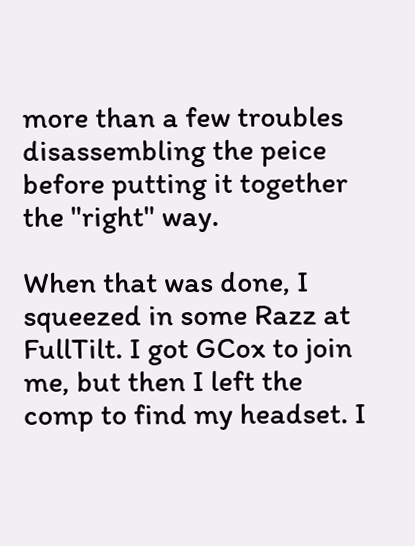more than a few troubles disassembling the peice before putting it together the "right" way.

When that was done, I squeezed in some Razz at FullTilt. I got GCox to join me, but then I left the comp to find my headset. I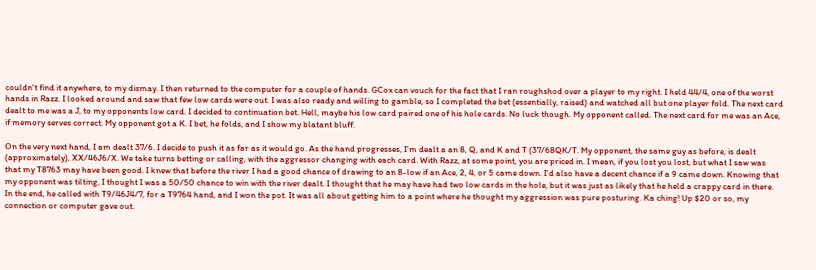couldn't find it anywhere, to my dismay. I then returned to the computer for a couple of hands. GCox can vouch for the fact that I ran roughshod over a player to my right. I held 44/4, one of the worst hands in Razz. I looked around and saw that few low cards were out. I was also ready and willing to gamble, so I completed the bet (essentially, raised) and watched all but one player fold. The next card dealt to me was a J, to my opponents low card. I decided to continuation bet. Hell, maybe his low card paired one of his hole cards. No luck though. My opponent called. The next card for me was an Ace, if memory serves correct. My opponent got a K. I bet, he folds, and I show my blatant bluff.

On the very next hand, I am dealt 37/6. I decide to push it as far as it would go. As the hand progresses, I'm dealt a an 8, Q, and K and T (37/68QK/T. My opponent, the same guy as before, is dealt (approximately), XX/46J6/X. We take turns betting or calling, with the aggressor changing with each card. With Razz, at some point, you are priced in. I mean, if you lost you lost, but what I saw was that my T8763 may have been good. I knew that before the river I had a good chance of drawing to an 8-low if an Ace, 2, 4, or 5 came down. I'd also have a decent chance if a 9 came down. Knowing that my opponent was tilting, I thought I was a 50/50 chance to win with the river dealt. I thought that he may have had two low cards in the hole, but it was just as likely that he held a crappy card in there. In the end, he called with T9/46J4/7, for a T9764 hand, and I won the pot. It was all about getting him to a point where he thought my aggression was pure posturing. Ka ching! Up $20 or so, my connection or computer gave out.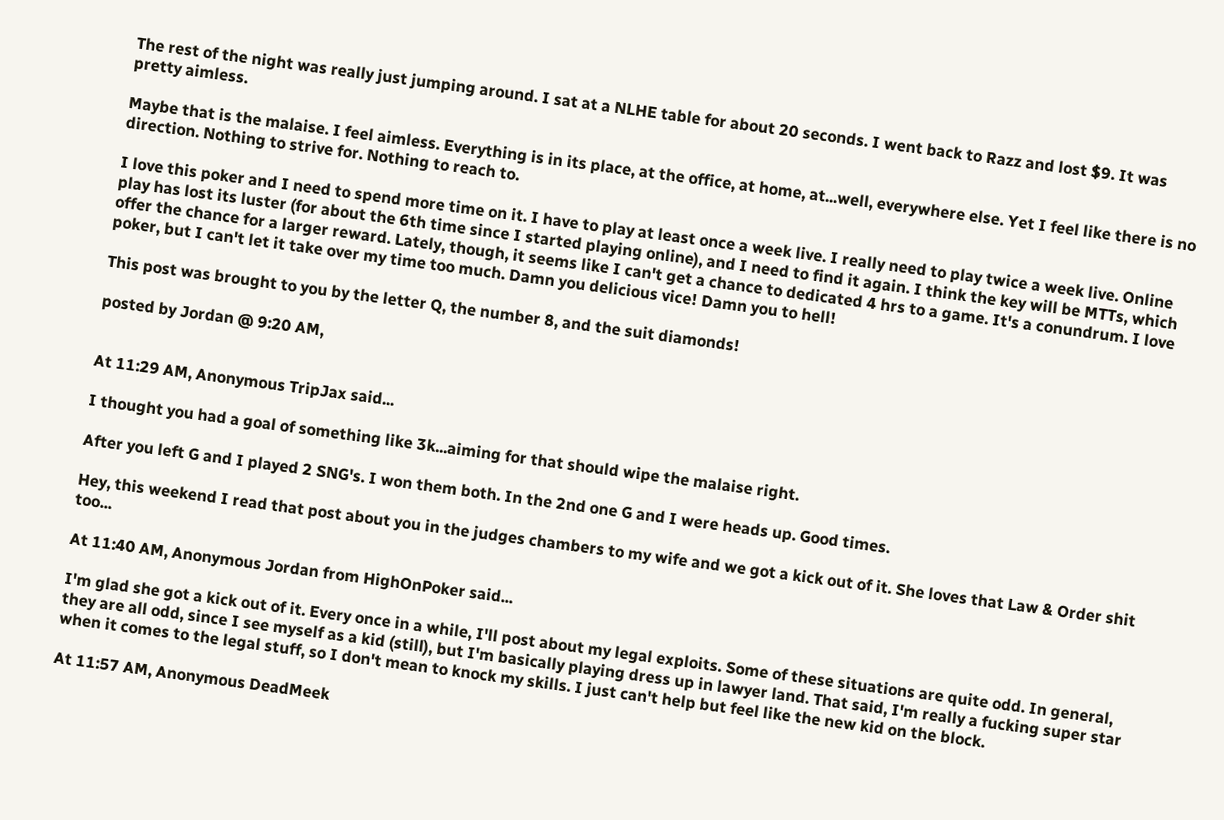The rest of the night was really just jumping around. I sat at a NLHE table for about 20 seconds. I went back to Razz and lost $9. It was pretty aimless.

Maybe that is the malaise. I feel aimless. Everything is in its place, at the office, at home, at...well, everywhere else. Yet I feel like there is no direction. Nothing to strive for. Nothing to reach to.

I love this poker and I need to spend more time on it. I have to play at least once a week live. I really need to play twice a week live. Online play has lost its luster (for about the 6th time since I started playing online), and I need to find it again. I think the key will be MTTs, which offer the chance for a larger reward. Lately, though, it seems like I can't get a chance to dedicated 4 hrs to a game. It's a conundrum. I love poker, but I can't let it take over my time too much. Damn you delicious vice! Damn you to hell!

This post was brought to you by the letter Q, the number 8, and the suit diamonds!

posted by Jordan @ 9:20 AM,


At 11:29 AM, Anonymous TripJax said...

I thought you had a goal of something like 3k...aiming for that should wipe the malaise right.

After you left G and I played 2 SNG's. I won them both. In the 2nd one G and I were heads up. Good times.

Hey, this weekend I read that post about you in the judges chambers to my wife and we got a kick out of it. She loves that Law & Order shit too...

At 11:40 AM, Anonymous Jordan from HighOnPoker said...

I'm glad she got a kick out of it. Every once in a while, I'll post about my legal exploits. Some of these situations are quite odd. In general, they are all odd, since I see myself as a kid (still), but I'm basically playing dress up in lawyer land. That said, I'm really a fucking super star when it comes to the legal stuff, so I don't mean to knock my skills. I just can't help but feel like the new kid on the block.

At 11:57 AM, Anonymous DeadMeek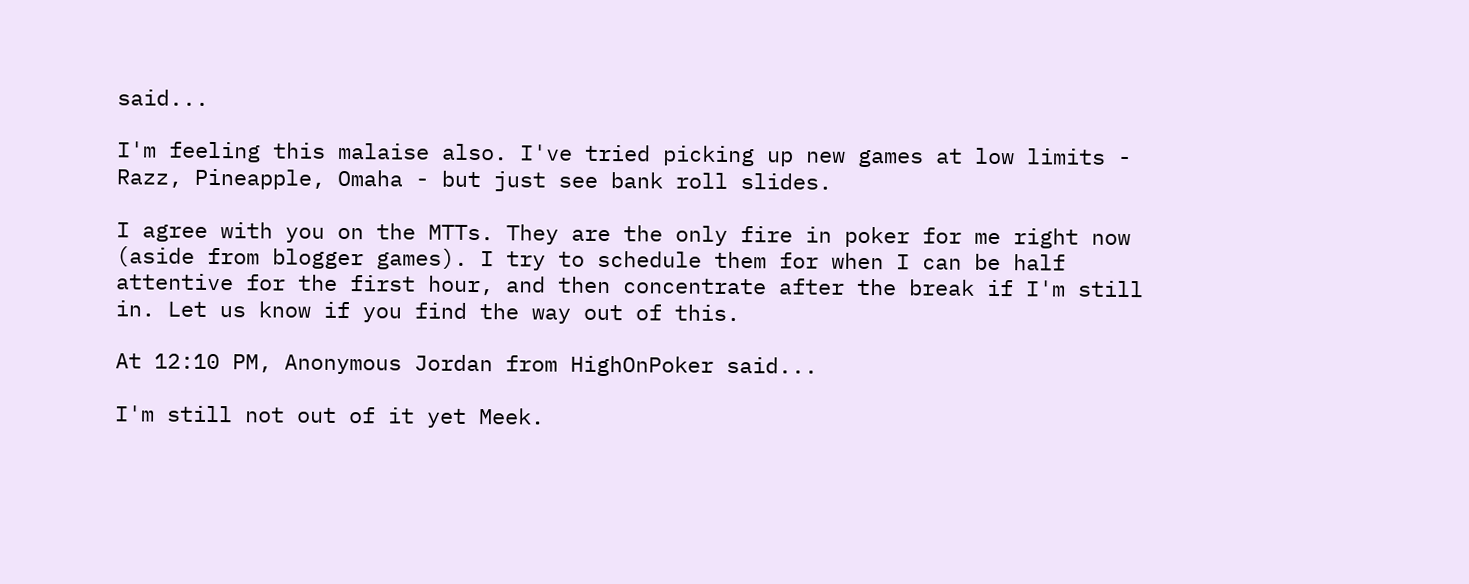said...

I'm feeling this malaise also. I've tried picking up new games at low limits - Razz, Pineapple, Omaha - but just see bank roll slides.

I agree with you on the MTTs. They are the only fire in poker for me right now (aside from blogger games). I try to schedule them for when I can be half attentive for the first hour, and then concentrate after the break if I'm still in. Let us know if you find the way out of this.

At 12:10 PM, Anonymous Jordan from HighOnPoker said...

I'm still not out of it yet Meek.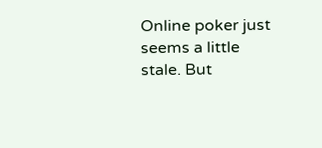Online poker just seems a little stale. But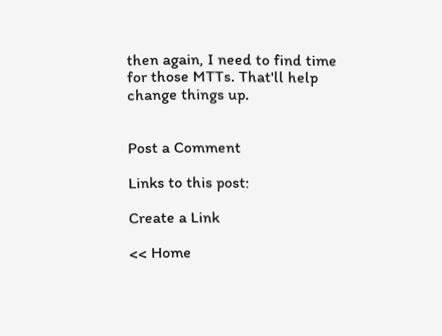then again, I need to find time for those MTTs. That'll help change things up.


Post a Comment

Links to this post:

Create a Link

<< Home